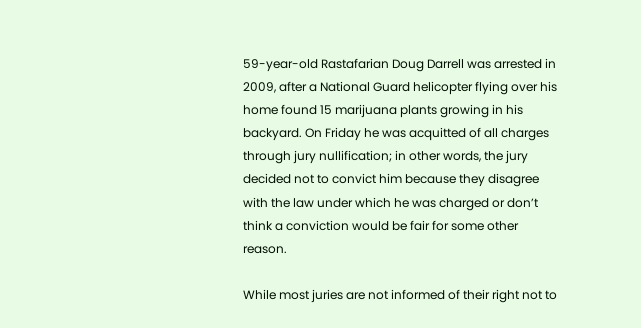59-year-old Rastafarian Doug Darrell was arrested in 2009, after a National Guard helicopter flying over his home found 15 marijuana plants growing in his backyard. On Friday he was acquitted of all charges through jury nullification; in other words, the jury decided not to convict him because they disagree with the law under which he was charged or don’t think a conviction would be fair for some other reason.

While most juries are not informed of their right not to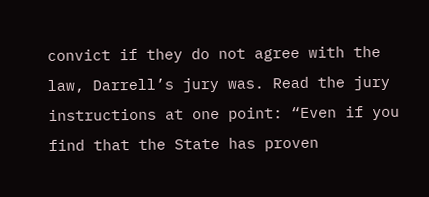convict if they do not agree with the law, Darrell’s jury was. Read the jury instructions at one point: “Even if you find that the State has proven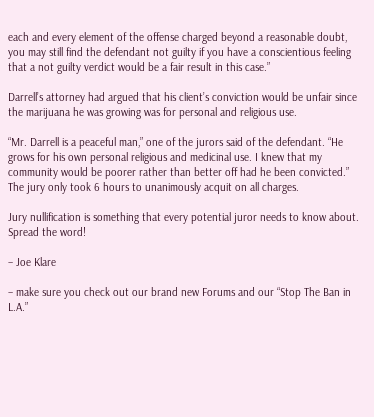each and every element of the offense charged beyond a reasonable doubt, you may still find the defendant not guilty if you have a conscientious feeling that a not guilty verdict would be a fair result in this case.”

Darrell’s attorney had argued that his client’s conviction would be unfair since the marijuana he was growing was for personal and religious use.

“Mr. Darrell is a peaceful man,” one of the jurors said of the defendant. “He grows for his own personal religious and medicinal use. I knew that my community would be poorer rather than better off had he been convicted.” The jury only took 6 hours to unanimously acquit on all charges.

Jury nullification is something that every potential juror needs to know about. Spread the word!

– Joe Klare

– make sure you check out our brand new Forums and our “Stop The Ban in L.A.”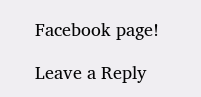Facebook page!

Leave a Reply